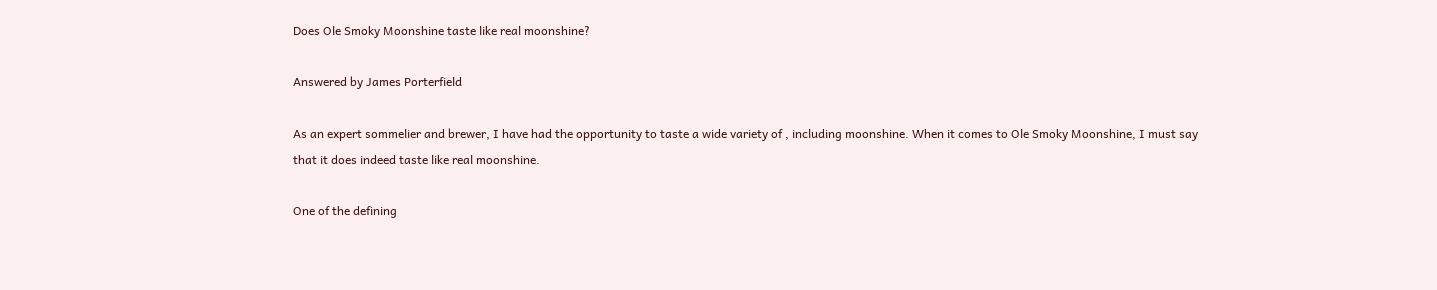Does Ole Smoky Moonshine taste like real moonshine?

Answered by James Porterfield

As an expert sommelier and brewer, I have had the opportunity to taste a wide variety of , including moonshine. When it comes to Ole Smoky Moonshine, I must say that it does indeed taste like real moonshine.

One of the defining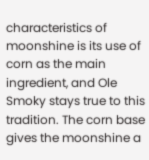characteristics of moonshine is its use of corn as the main ingredient, and Ole Smoky stays true to this tradition. The corn base gives the moonshine a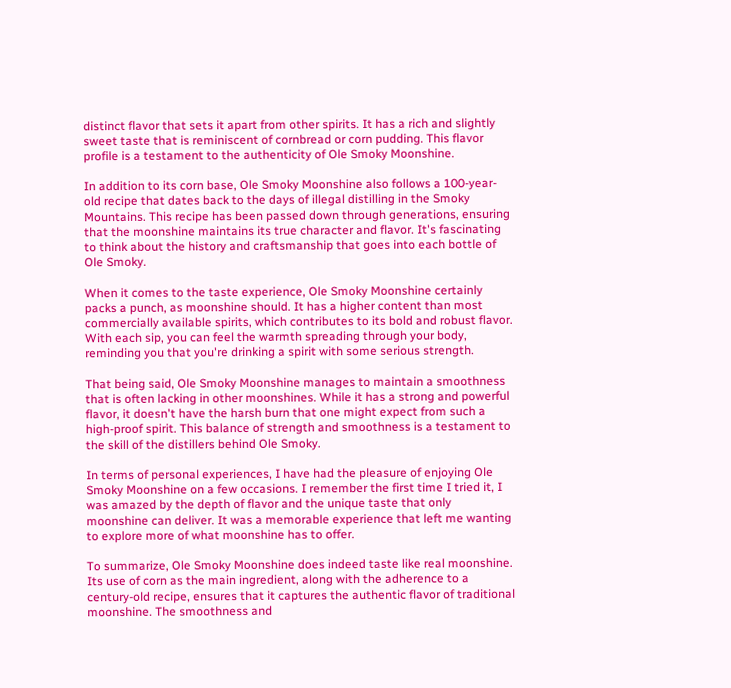distinct flavor that sets it apart from other spirits. It has a rich and slightly sweet taste that is reminiscent of cornbread or corn pudding. This flavor profile is a testament to the authenticity of Ole Smoky Moonshine.

In addition to its corn base, Ole Smoky Moonshine also follows a 100-year-old recipe that dates back to the days of illegal distilling in the Smoky Mountains. This recipe has been passed down through generations, ensuring that the moonshine maintains its true character and flavor. It's fascinating to think about the history and craftsmanship that goes into each bottle of Ole Smoky.

When it comes to the taste experience, Ole Smoky Moonshine certainly packs a punch, as moonshine should. It has a higher content than most commercially available spirits, which contributes to its bold and robust flavor. With each sip, you can feel the warmth spreading through your body, reminding you that you're drinking a spirit with some serious strength.

That being said, Ole Smoky Moonshine manages to maintain a smoothness that is often lacking in other moonshines. While it has a strong and powerful flavor, it doesn't have the harsh burn that one might expect from such a high-proof spirit. This balance of strength and smoothness is a testament to the skill of the distillers behind Ole Smoky.

In terms of personal experiences, I have had the pleasure of enjoying Ole Smoky Moonshine on a few occasions. I remember the first time I tried it, I was amazed by the depth of flavor and the unique taste that only moonshine can deliver. It was a memorable experience that left me wanting to explore more of what moonshine has to offer.

To summarize, Ole Smoky Moonshine does indeed taste like real moonshine. Its use of corn as the main ingredient, along with the adherence to a century-old recipe, ensures that it captures the authentic flavor of traditional moonshine. The smoothness and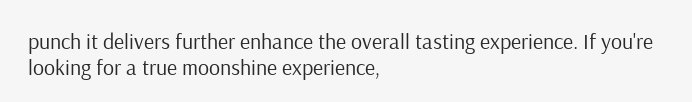punch it delivers further enhance the overall tasting experience. If you're looking for a true moonshine experience,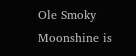Ole Smoky Moonshine is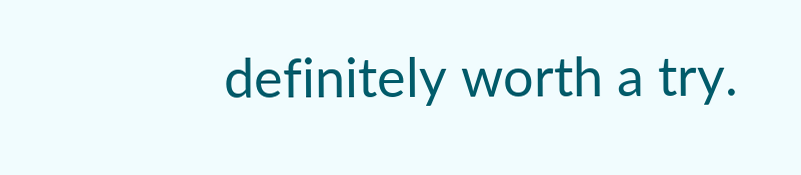definitely worth a try.